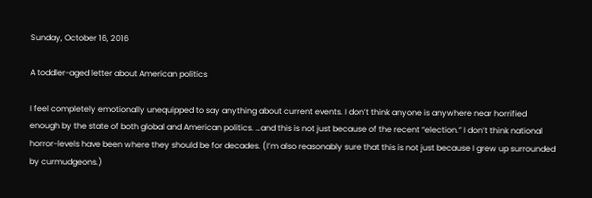Sunday, October 16, 2016

A toddler-aged letter about American politics

I feel completely emotionally unequipped to say anything about current events. I don’t think anyone is anywhere near horrified enough by the state of both global and American politics. …and this is not just because of the recent “election.” I don’t think national horror-levels have been where they should be for decades. (I’m also reasonably sure that this is not just because I grew up surrounded by curmudgeons.)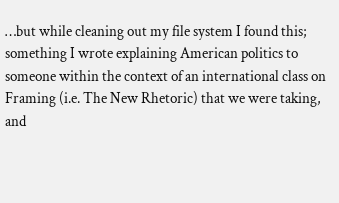…but while cleaning out my file system I found this; something I wrote explaining American politics to someone within the context of an international class on Framing (i.e. The New Rhetoric) that we were taking, and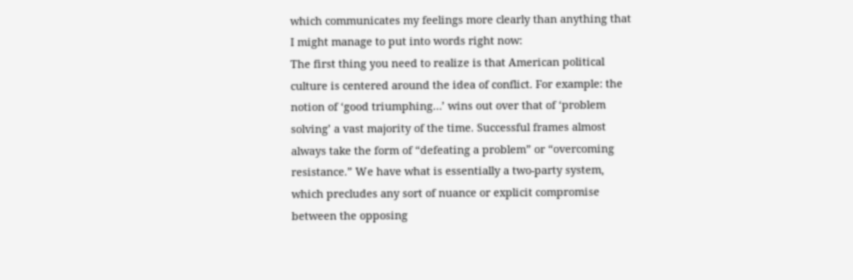which communicates my feelings more clearly than anything that I might manage to put into words right now:
The first thing you need to realize is that American political culture is centered around the idea of conflict. For example: the notion of ‘good triumphing…’ wins out over that of ‘problem solving’ a vast majority of the time. Successful frames almost always take the form of “defeating a problem” or “overcoming resistance.” We have what is essentially a two-party system, which precludes any sort of nuance or explicit compromise between the opposing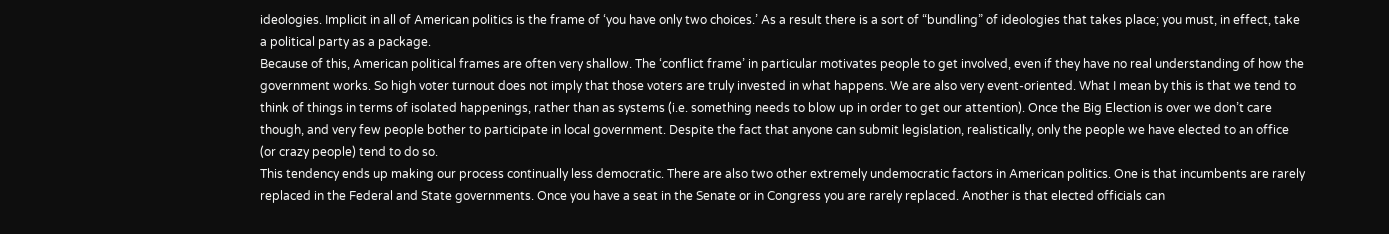ideologies. Implicit in all of American politics is the frame of ‘you have only two choices.’ As a result there is a sort of “bundling” of ideologies that takes place; you must, in effect, take a political party as a package.
Because of this, American political frames are often very shallow. The ‘conflict frame’ in particular motivates people to get involved, even if they have no real understanding of how the government works. So high voter turnout does not imply that those voters are truly invested in what happens. We are also very event-oriented. What I mean by this is that we tend to think of things in terms of isolated happenings, rather than as systems (i.e. something needs to blow up in order to get our attention). Once the Big Election is over we don’t care though, and very few people bother to participate in local government. Despite the fact that anyone can submit legislation, realistically, only the people we have elected to an office (or crazy people) tend to do so.
This tendency ends up making our process continually less democratic. There are also two other extremely undemocratic factors in American politics. One is that incumbents are rarely replaced in the Federal and State governments. Once you have a seat in the Senate or in Congress you are rarely replaced. Another is that elected officials can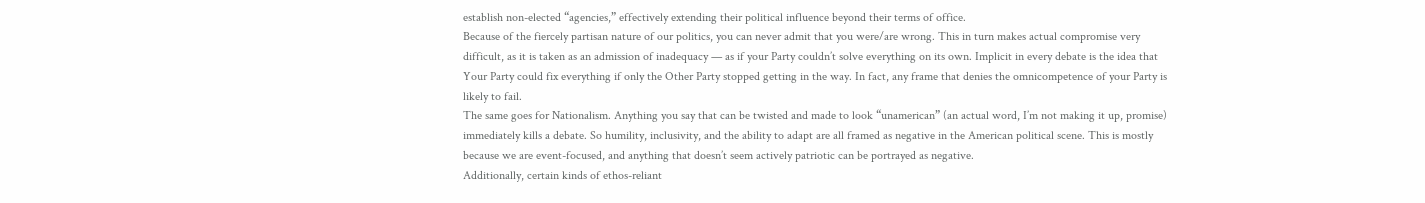establish non-elected “agencies,” effectively extending their political influence beyond their terms of office.
Because of the fiercely partisan nature of our politics, you can never admit that you were/are wrong. This in turn makes actual compromise very difficult, as it is taken as an admission of inadequacy — as if your Party couldn’t solve everything on its own. Implicit in every debate is the idea that Your Party could fix everything if only the Other Party stopped getting in the way. In fact, any frame that denies the omnicompetence of your Party is likely to fail.
The same goes for Nationalism. Anything you say that can be twisted and made to look “unamerican” (an actual word, I’m not making it up, promise) immediately kills a debate. So humility, inclusivity, and the ability to adapt are all framed as negative in the American political scene. This is mostly because we are event-focused, and anything that doesn’t seem actively patriotic can be portrayed as negative.
Additionally, certain kinds of ethos-reliant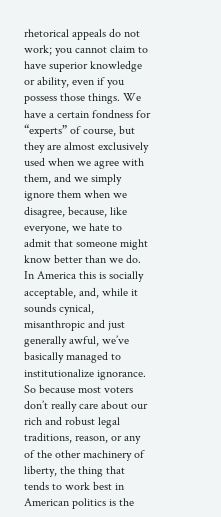rhetorical appeals do not work; you cannot claim to have superior knowledge or ability, even if you possess those things. We have a certain fondness for “experts” of course, but they are almost exclusively used when we agree with them, and we simply ignore them when we disagree, because, like everyone, we hate to admit that someone might know better than we do. In America this is socially acceptable, and, while it sounds cynical, misanthropic and just generally awful, we’ve basically managed to institutionalize ignorance.
So because most voters don’t really care about our rich and robust legal traditions, reason, or any of the other machinery of liberty, the thing that tends to work best in American politics is the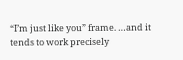“I’m just like you” frame. …and it tends to work precisely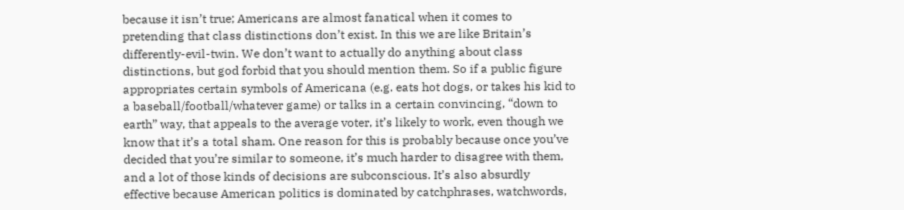because it isn’t true; Americans are almost fanatical when it comes to pretending that class distinctions don’t exist. In this we are like Britain’s differently-evil-twin. We don’t want to actually do anything about class distinctions, but god forbid that you should mention them. So if a public figure appropriates certain symbols of Americana (e.g. eats hot dogs, or takes his kid to a baseball/football/whatever game) or talks in a certain convincing, “down to earth” way, that appeals to the average voter, it’s likely to work, even though we know that it’s a total sham. One reason for this is probably because once you’ve decided that you’re similar to someone, it’s much harder to disagree with them, and a lot of those kinds of decisions are subconscious. It’s also absurdly effective because American politics is dominated by catchphrases, watchwords,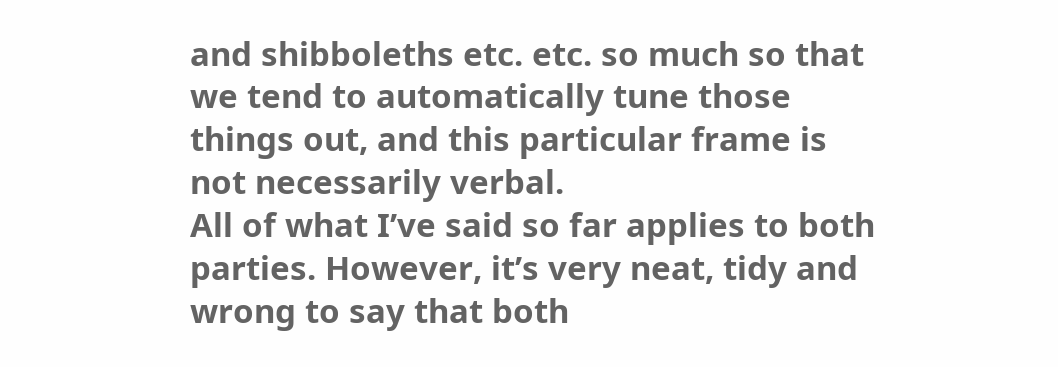and shibboleths etc. etc. so much so that we tend to automatically tune those things out, and this particular frame is not necessarily verbal.
All of what I’ve said so far applies to both parties. However, it’s very neat, tidy and wrong to say that both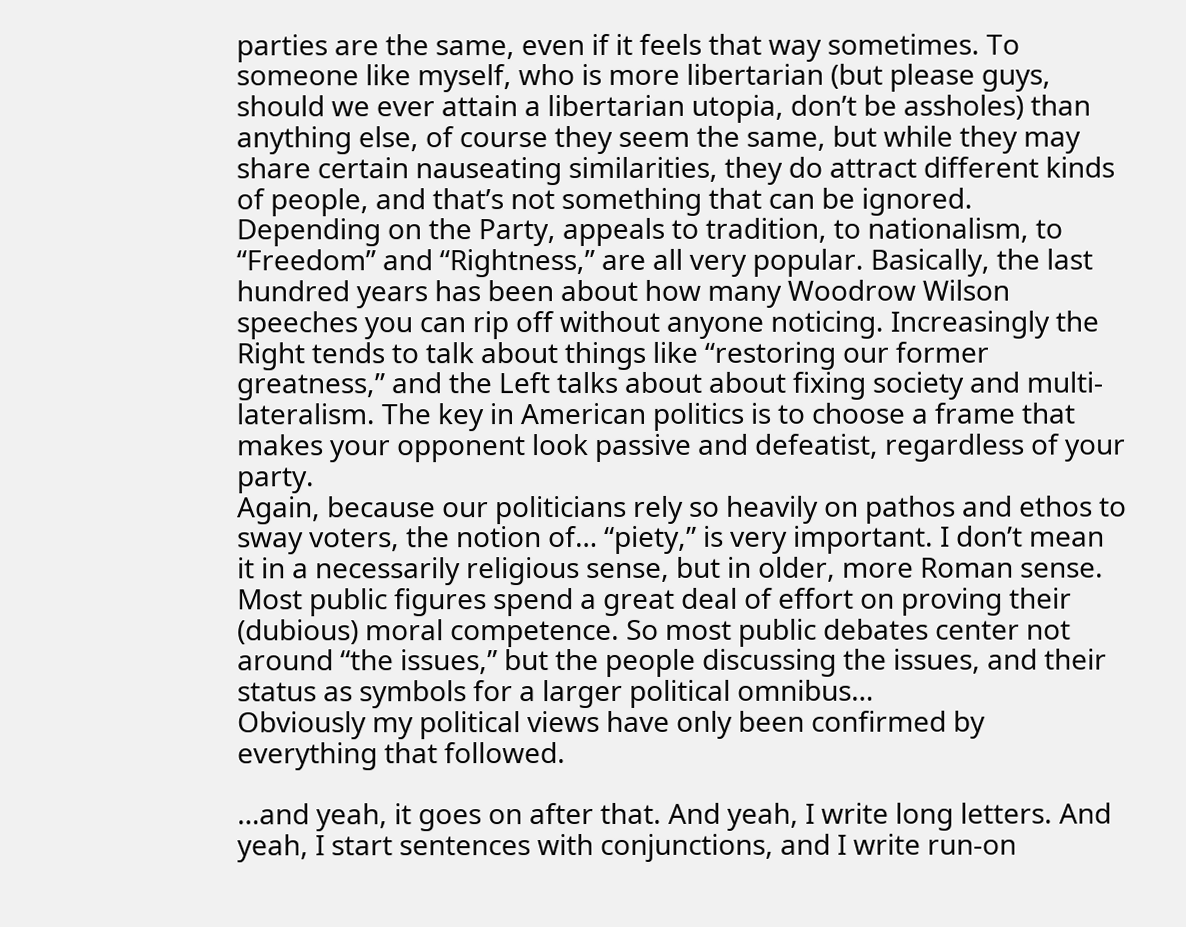parties are the same, even if it feels that way sometimes. To someone like myself, who is more libertarian (but please guys, should we ever attain a libertarian utopia, don’t be assholes) than anything else, of course they seem the same, but while they may share certain nauseating similarities, they do attract different kinds of people, and that’s not something that can be ignored.
Depending on the Party, appeals to tradition, to nationalism, to “Freedom” and “Rightness,” are all very popular. Basically, the last hundred years has been about how many Woodrow Wilson speeches you can rip off without anyone noticing. Increasingly the Right tends to talk about things like “restoring our former greatness,” and the Left talks about about fixing society and multi-lateralism. The key in American politics is to choose a frame that makes your opponent look passive and defeatist, regardless of your party.
Again, because our politicians rely so heavily on pathos and ethos to sway voters, the notion of… “piety,” is very important. I don’t mean it in a necessarily religious sense, but in older, more Roman sense. Most public figures spend a great deal of effort on proving their (dubious) moral competence. So most public debates center not around “the issues,” but the people discussing the issues, and their status as symbols for a larger political omnibus…
Obviously my political views have only been confirmed by everything that followed.

…and yeah, it goes on after that. And yeah, I write long letters. And yeah, I start sentences with conjunctions, and I write run-on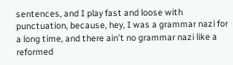sentences, and I play fast and loose with punctuation, because, hey, I was a grammar nazi for a long time, and there ain’t no grammar nazi like a reformed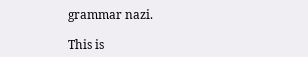grammar nazi.

This is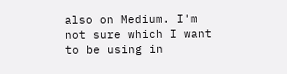also on Medium. I'm not sure which I want to be using in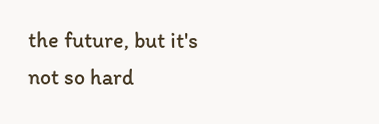the future, but it's not so hard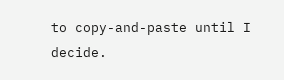to copy-and-paste until I decide.